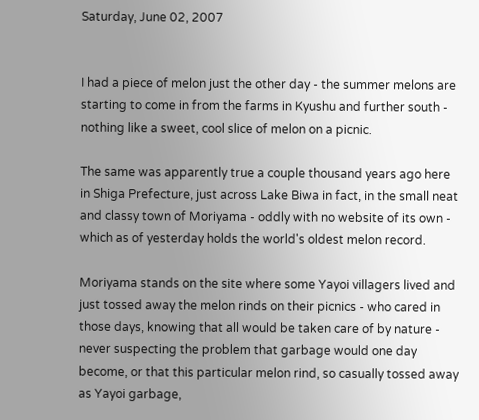Saturday, June 02, 2007


I had a piece of melon just the other day - the summer melons are starting to come in from the farms in Kyushu and further south - nothing like a sweet, cool slice of melon on a picnic.

The same was apparently true a couple thousand years ago here in Shiga Prefecture, just across Lake Biwa in fact, in the small neat and classy town of Moriyama - oddly with no website of its own - which as of yesterday holds the world's oldest melon record.

Moriyama stands on the site where some Yayoi villagers lived and just tossed away the melon rinds on their picnics - who cared in those days, knowing that all would be taken care of by nature - never suspecting the problem that garbage would one day become, or that this particular melon rind, so casually tossed away as Yayoi garbage,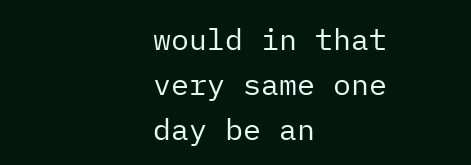would in that very same one day be an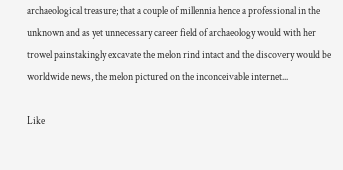archaeological treasure; that a couple of millennia hence a professional in the unknown and as yet unnecessary career field of archaeology would with her trowel painstakingly excavate the melon rind intact and the discovery would be worldwide news, the melon pictured on the inconceivable internet...

Like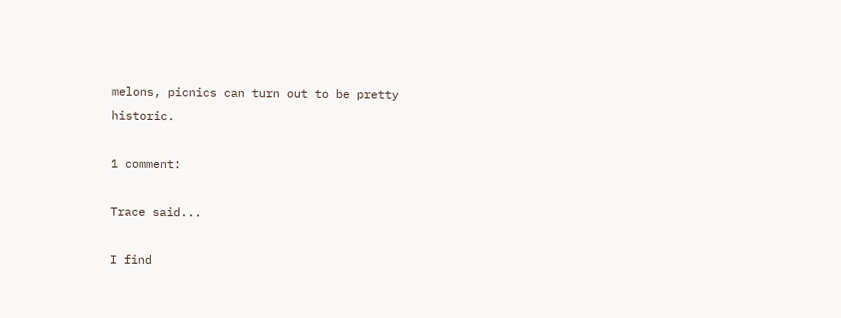melons, picnics can turn out to be pretty historic.

1 comment:

Trace said...

I find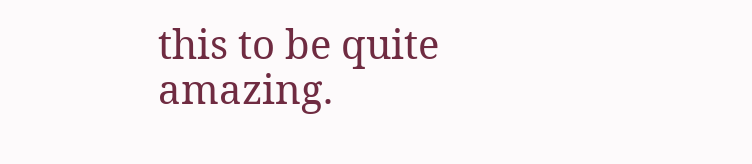this to be quite amazing.